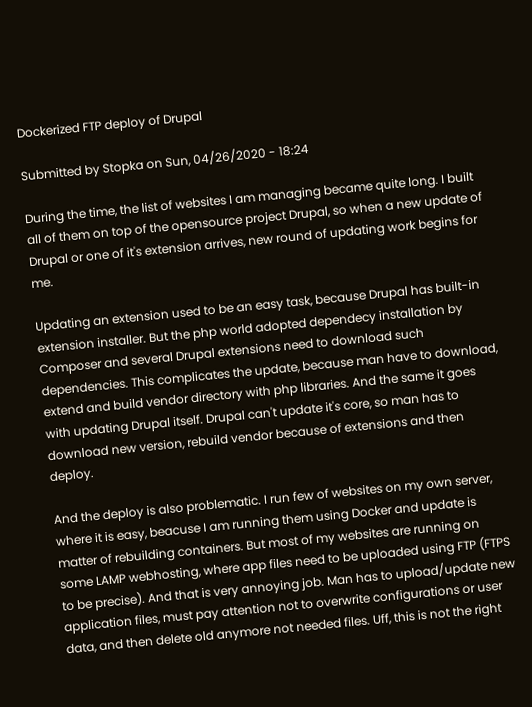Dockerized FTP deploy of Drupal

Submitted by Stopka on Sun, 04/26/2020 - 18:24

During the time, the list of websites I am managing became quite long. I built all of them on top of the opensource project Drupal, so when a new update of Drupal or one of it's extension arrives, new round of updating work begins for me.

Updating an extension used to be an easy task, because Drupal has built-in extension installer. But the php world adopted dependecy installation by Composer and several Drupal extensions need to download such dependencies. This complicates the update, because man have to download, extend and build vendor directory with php libraries. And the same it goes with updating Drupal itself. Drupal can't update it's core, so man has to download new version, rebuild vendor because of extensions and then deploy.

And the deploy is also problematic. I run few of websites on my own server, where it is easy, beacuse I am running them using Docker and update is matter of rebuilding containers. But most of my websites are running on some LAMP webhosting, where app files need to be uploaded using FTP (FTPS to be precise). And that is very annoying job. Man has to upload/update new application files, must pay attention not to overwrite configurations or user data, and then delete old anymore not needed files. Uff, this is not the right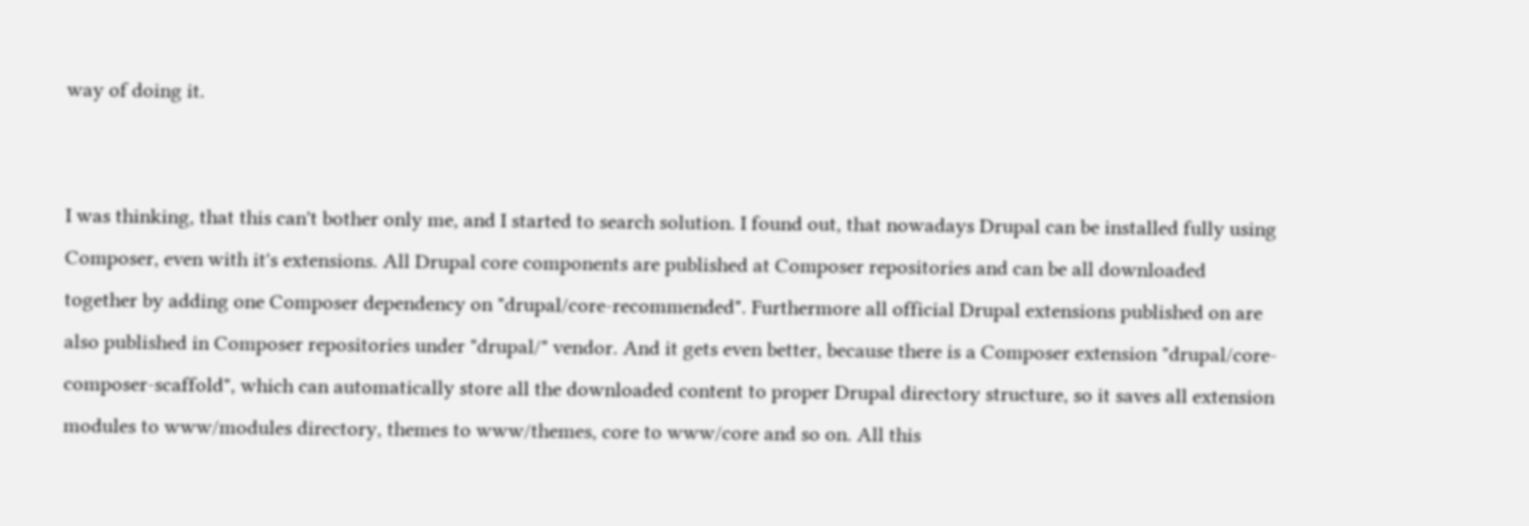way of doing it.


I was thinking, that this can't bother only me, and I started to search solution. I found out, that nowadays Drupal can be installed fully using Composer, even with it's extensions. All Drupal core components are published at Composer repositories and can be all downloaded together by adding one Composer dependency on "drupal/core-recommended". Furthermore all official Drupal extensions published on are also published in Composer repositories under "drupal/" vendor. And it gets even better, because there is a Composer extension "drupal/core-composer-scaffold", which can automatically store all the downloaded content to proper Drupal directory structure, so it saves all extension modules to www/modules directory, themes to www/themes, core to www/core and so on. All this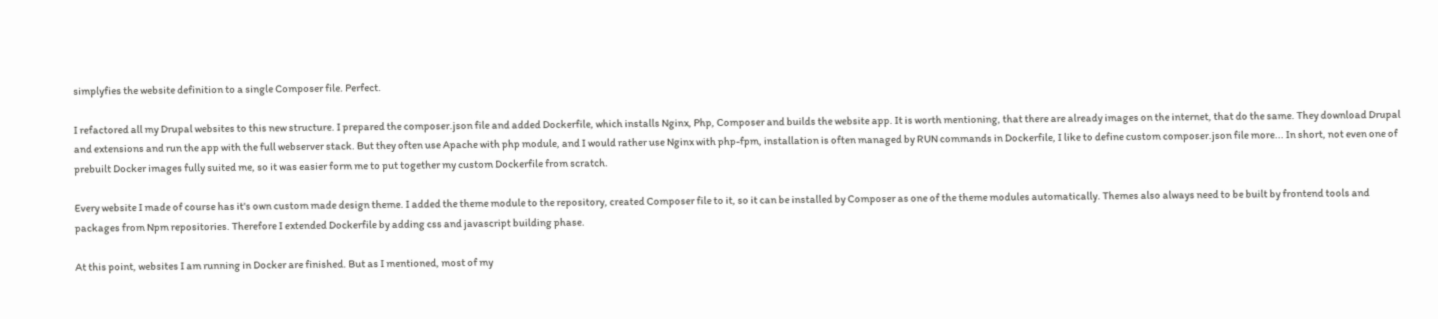simplyfies the website definition to a single Composer file. Perfect.

I refactored all my Drupal websites to this new structure. I prepared the composer.json file and added Dockerfile, which installs Nginx, Php, Composer and builds the website app. It is worth mentioning, that there are already images on the internet, that do the same. They download Drupal and extensions and run the app with the full webserver stack. But they often use Apache with php module, and I would rather use Nginx with php-fpm, installation is often managed by RUN commands in Dockerfile, I like to define custom composer.json file more... In short, not even one of prebuilt Docker images fully suited me, so it was easier form me to put together my custom Dockerfile from scratch.

Every website I made of course has it's own custom made design theme. I added the theme module to the repository, created Composer file to it, so it can be installed by Composer as one of the theme modules automatically. Themes also always need to be built by frontend tools and packages from Npm repositories. Therefore I extended Dockerfile by adding css and javascript building phase.

At this point, websites I am running in Docker are finished. But as I mentioned, most of my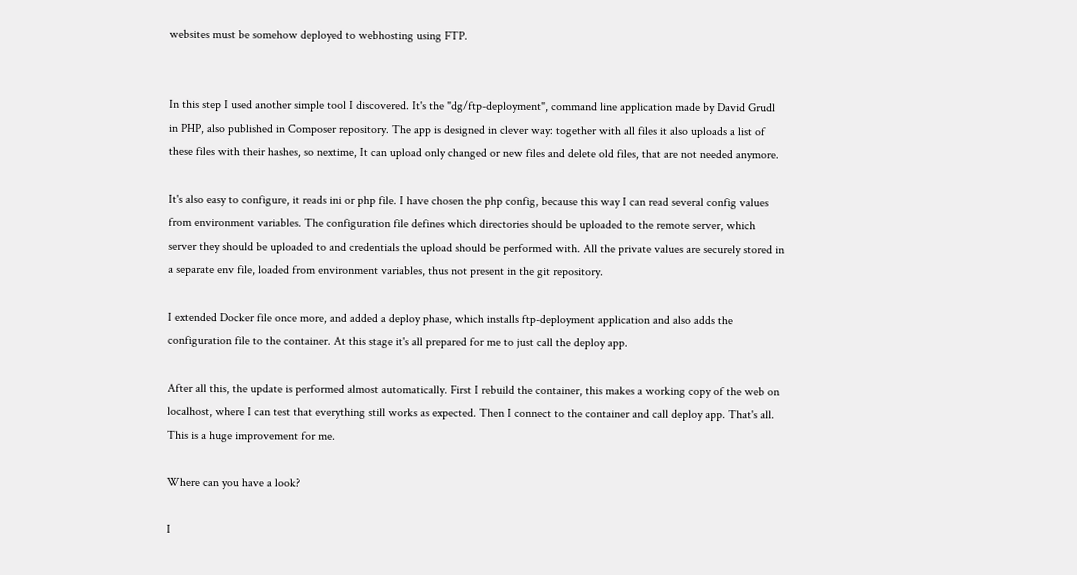websites must be somehow deployed to webhosting using FTP.


In this step I used another simple tool I discovered. It's the "dg/ftp-deployment", command line application made by David Grudl in PHP, also published in Composer repository. The app is designed in clever way: together with all files it also uploads a list of these files with their hashes, so nextime, It can upload only changed or new files and delete old files, that are not needed anymore.

It's also easy to configure, it reads ini or php file. I have chosen the php config, because this way I can read several config values from environment variables. The configuration file defines which directories should be uploaded to the remote server, which server they should be uploaded to and credentials the upload should be performed with. All the private values are securely stored in a separate env file, loaded from environment variables, thus not present in the git repository.

I extended Docker file once more, and added a deploy phase, which installs ftp-deployment application and also adds the configuration file to the container. At this stage it's all prepared for me to just call the deploy app.

After all this, the update is performed almost automatically. First I rebuild the container, this makes a working copy of the web on localhost, where I can test that everything still works as expected. Then I connect to the container and call deploy app. That's all. This is a huge improvement for me.

Where can you have a look?

I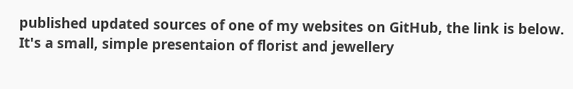published updated sources of one of my websites on GitHub, the link is below. It's a small, simple presentaion of florist and jewellery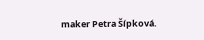maker Petra Šípková.